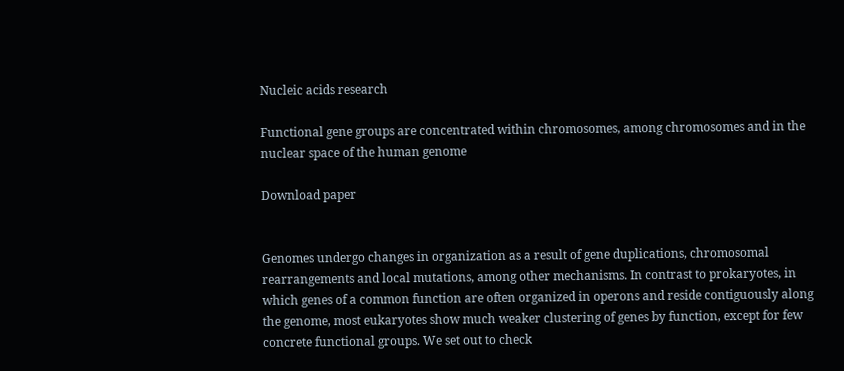Nucleic acids research

Functional gene groups are concentrated within chromosomes, among chromosomes and in the nuclear space of the human genome

Download paper


Genomes undergo changes in organization as a result of gene duplications, chromosomal rearrangements and local mutations, among other mechanisms. In contrast to prokaryotes, in which genes of a common function are often organized in operons and reside contiguously along the genome, most eukaryotes show much weaker clustering of genes by function, except for few concrete functional groups. We set out to check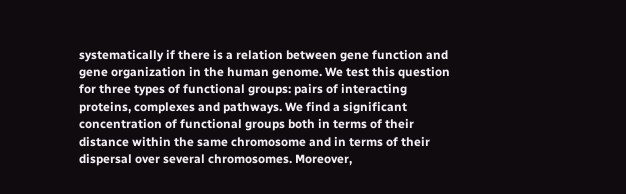systematically if there is a relation between gene function and gene organization in the human genome. We test this question for three types of functional groups: pairs of interacting proteins, complexes and pathways. We find a significant concentration of functional groups both in terms of their distance within the same chromosome and in terms of their dispersal over several chromosomes. Moreover,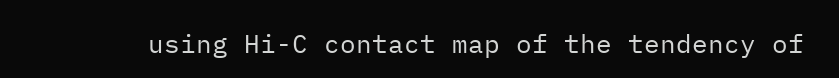using Hi-C contact map of the tendency of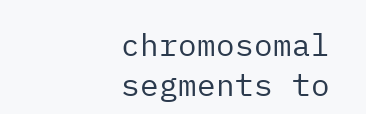chromosomal segments to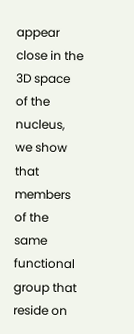appear close in the 3D space of the nucleus, we show that members of the same functional group that reside on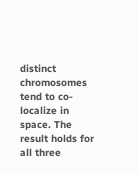distinct chromosomes tend to co-localize in space. The result holds for all three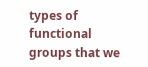types of functional groups that we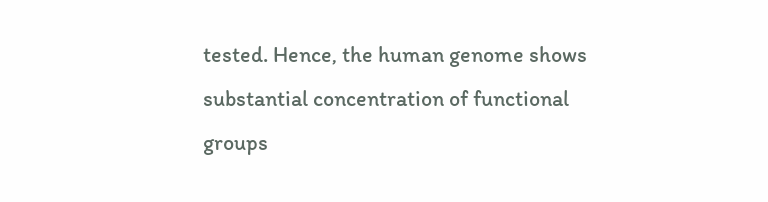tested. Hence, the human genome shows substantial concentration of functional groups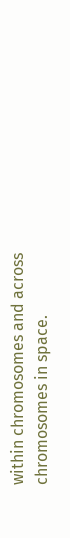within chromosomes and across chromosomes in space.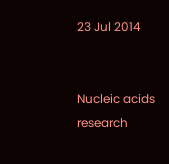23 Jul 2014


Nucleic acids research